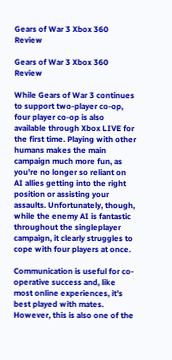Gears of War 3 Xbox 360 Review

Gears of War 3 Xbox 360 Review

While Gears of War 3 continues to support two-player co-op, four player co-op is also available through Xbox LIVE for the first time. Playing with other humans makes the main campaign much more fun, as you're no longer so reliant on AI allies getting into the right position or assisting your assaults. Unfortunately, though, while the enemy AI is fantastic throughout the singleplayer campaign, it clearly struggles to cope with four players at once.

Communication is useful for co-operative success and, like most online experiences, it’s best played with mates. However, this is also one of the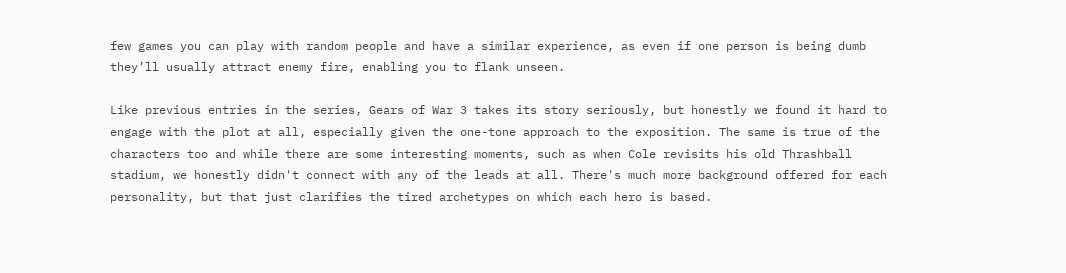few games you can play with random people and have a similar experience, as even if one person is being dumb they’ll usually attract enemy fire, enabling you to flank unseen.

Like previous entries in the series, Gears of War 3 takes its story seriously, but honestly we found it hard to engage with the plot at all, especially given the one-tone approach to the exposition. The same is true of the characters too and while there are some interesting moments, such as when Cole revisits his old Thrashball stadium, we honestly didn't connect with any of the leads at all. There's much more background offered for each personality, but that just clarifies the tired archetypes on which each hero is based.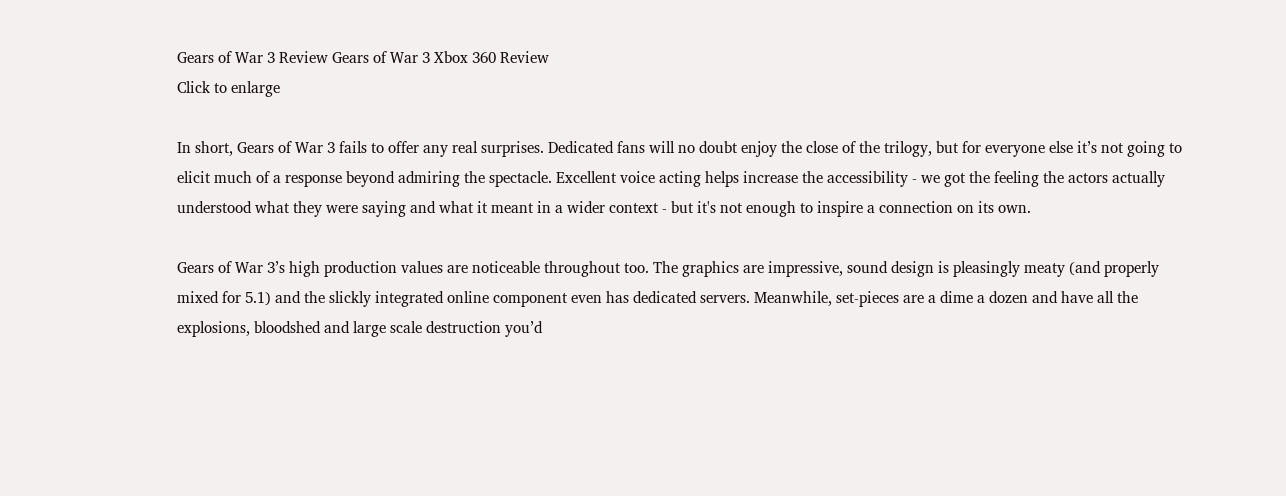Gears of War 3 Review Gears of War 3 Xbox 360 Review
Click to enlarge

In short, Gears of War 3 fails to offer any real surprises. Dedicated fans will no doubt enjoy the close of the trilogy, but for everyone else it’s not going to elicit much of a response beyond admiring the spectacle. Excellent voice acting helps increase the accessibility - we got the feeling the actors actually understood what they were saying and what it meant in a wider context - but it's not enough to inspire a connection on its own.

Gears of War 3’s high production values are noticeable throughout too. The graphics are impressive, sound design is pleasingly meaty (and properly mixed for 5.1) and the slickly integrated online component even has dedicated servers. Meanwhile, set-pieces are a dime a dozen and have all the explosions, bloodshed and large scale destruction you’d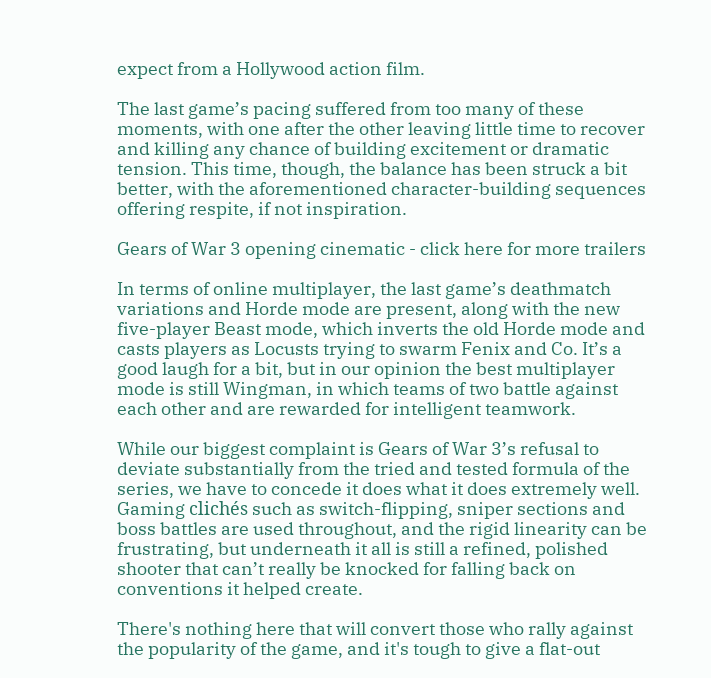expect from a Hollywood action film.

The last game’s pacing suffered from too many of these moments, with one after the other leaving little time to recover and killing any chance of building excitement or dramatic tension. This time, though, the balance has been struck a bit better, with the aforementioned character-building sequences offering respite, if not inspiration.

Gears of War 3 opening cinematic - click here for more trailers

In terms of online multiplayer, the last game’s deathmatch variations and Horde mode are present, along with the new five-player Beast mode, which inverts the old Horde mode and casts players as Locusts trying to swarm Fenix and Co. It’s a good laugh for a bit, but in our opinion the best multiplayer mode is still Wingman, in which teams of two battle against each other and are rewarded for intelligent teamwork.

While our biggest complaint is Gears of War 3’s refusal to deviate substantially from the tried and tested formula of the series, we have to concede it does what it does extremely well. Gaming clichés such as switch-flipping, sniper sections and boss battles are used throughout, and the rigid linearity can be frustrating, but underneath it all is still a refined, polished shooter that can’t really be knocked for falling back on conventions it helped create.

There's nothing here that will convert those who rally against the popularity of the game, and it's tough to give a flat-out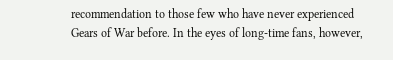recommendation to those few who have never experienced Gears of War before. In the eyes of long-time fans, however,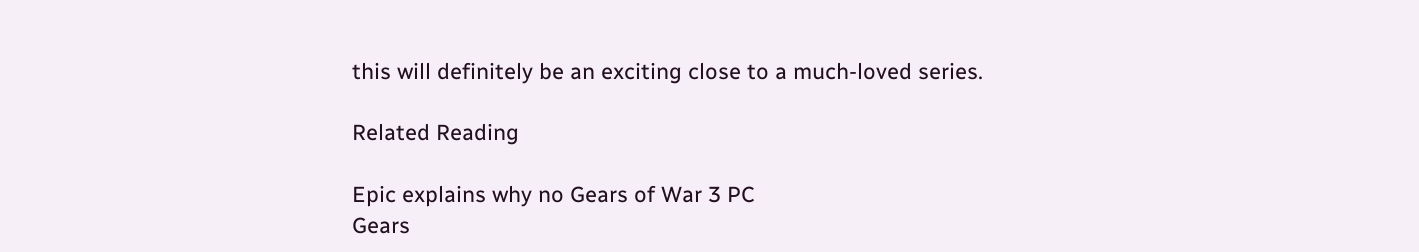this will definitely be an exciting close to a much-loved series.

Related Reading

Epic explains why no Gears of War 3 PC
Gears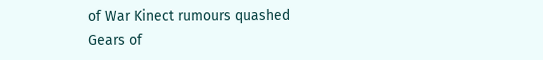of War Kinect rumours quashed
Gears of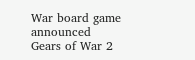War board game announced
Gears of War 2